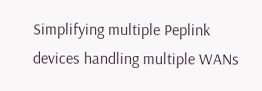Simplifying multiple Peplink devices handling multiple WANs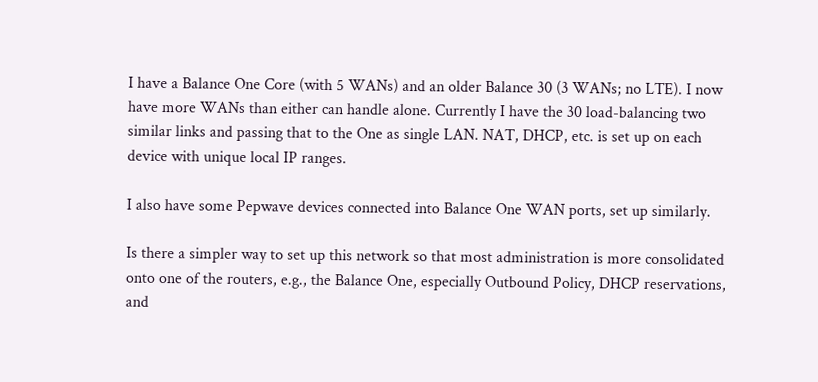I have a Balance One Core (with 5 WANs) and an older Balance 30 (3 WANs; no LTE). I now have more WANs than either can handle alone. Currently I have the 30 load-balancing two similar links and passing that to the One as single LAN. NAT, DHCP, etc. is set up on each device with unique local IP ranges.

I also have some Pepwave devices connected into Balance One WAN ports, set up similarly.

Is there a simpler way to set up this network so that most administration is more consolidated onto one of the routers, e.g., the Balance One, especially Outbound Policy, DHCP reservations, and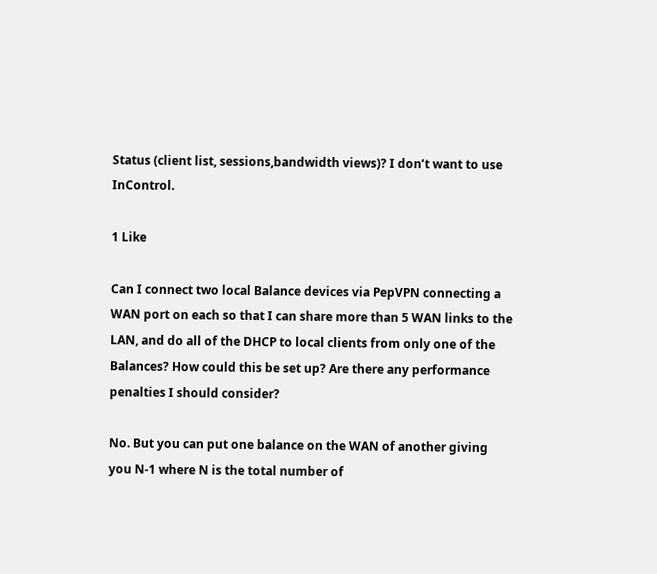Status (client list, sessions,bandwidth views)? I don’t want to use InControl.

1 Like

Can I connect two local Balance devices via PepVPN connecting a WAN port on each so that I can share more than 5 WAN links to the LAN, and do all of the DHCP to local clients from only one of the Balances? How could this be set up? Are there any performance penalties I should consider?

No. But you can put one balance on the WAN of another giving you N-1 where N is the total number of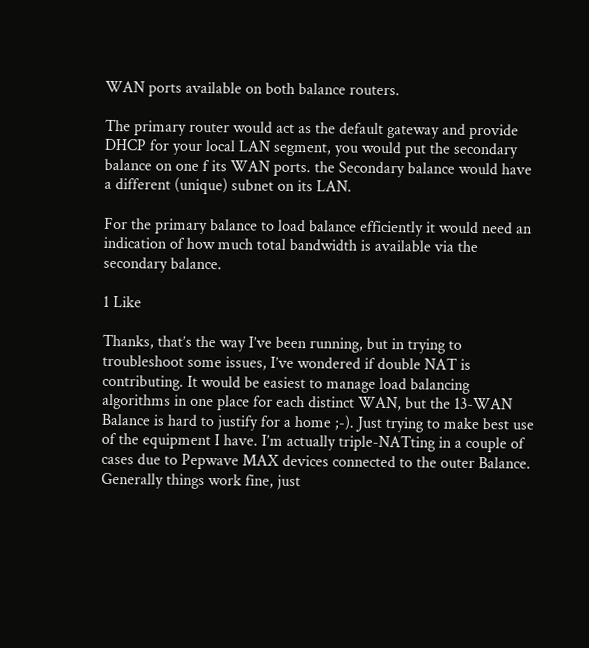WAN ports available on both balance routers.

The primary router would act as the default gateway and provide DHCP for your local LAN segment, you would put the secondary balance on one f its WAN ports. the Secondary balance would have a different (unique) subnet on its LAN.

For the primary balance to load balance efficiently it would need an indication of how much total bandwidth is available via the secondary balance.

1 Like

Thanks, that’s the way I’ve been running, but in trying to troubleshoot some issues, I’ve wondered if double NAT is contributing. It would be easiest to manage load balancing algorithms in one place for each distinct WAN, but the 13-WAN Balance is hard to justify for a home ;-). Just trying to make best use of the equipment I have. I’m actually triple-NATting in a couple of cases due to Pepwave MAX devices connected to the outer Balance. Generally things work fine, just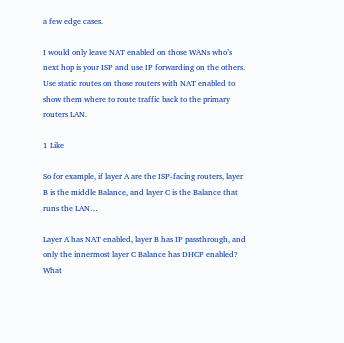a few edge cases.

I would only leave NAT enabled on those WANs who’s next hop is your ISP and use IP forwarding on the others. Use static routes on those routers with NAT enabled to show them where to route traffic back to the primary routers LAN.

1 Like

So for example, if layer A are the ISP-facing routers, layer B is the middle Balance, and layer C is the Balance that runs the LAN…

Layer A has NAT enabled, layer B has IP passthrough, and only the innermost layer C Balance has DHCP enabled? What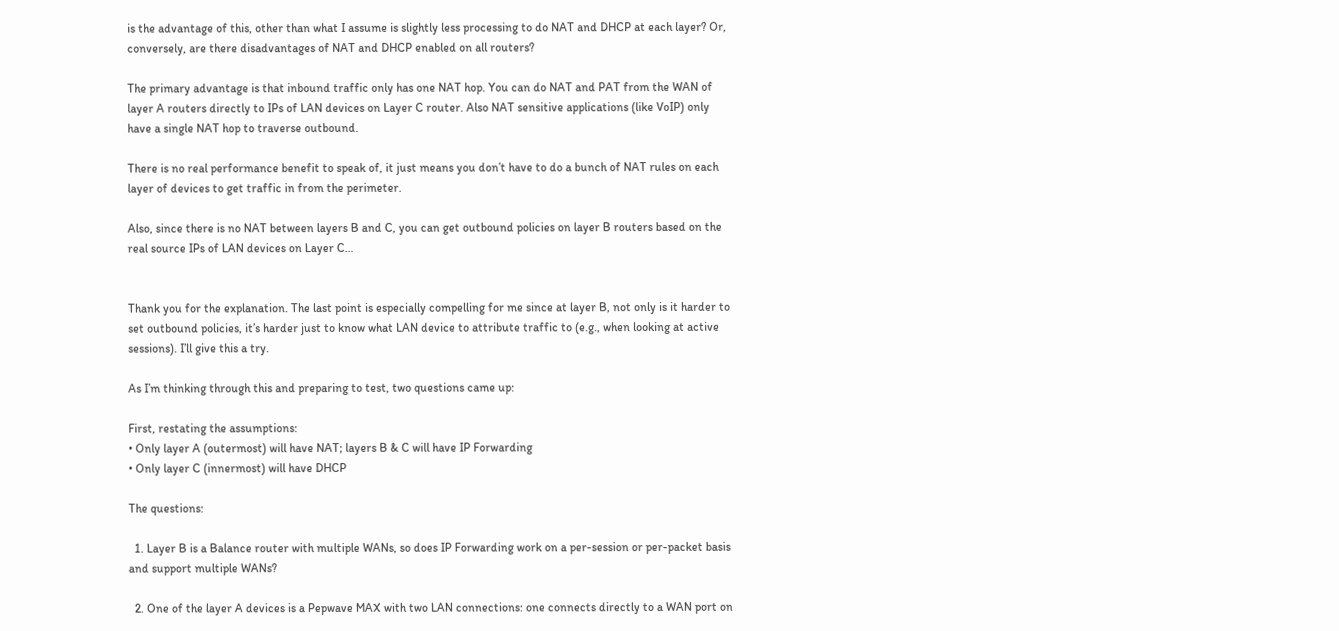is the advantage of this, other than what I assume is slightly less processing to do NAT and DHCP at each layer? Or, conversely, are there disadvantages of NAT and DHCP enabled on all routers?

The primary advantage is that inbound traffic only has one NAT hop. You can do NAT and PAT from the WAN of layer A routers directly to IPs of LAN devices on Layer C router. Also NAT sensitive applications (like VoIP) only have a single NAT hop to traverse outbound.

There is no real performance benefit to speak of, it just means you don’t have to do a bunch of NAT rules on each layer of devices to get traffic in from the perimeter.

Also, since there is no NAT between layers B and C, you can get outbound policies on layer B routers based on the real source IPs of LAN devices on Layer C…


Thank you for the explanation. The last point is especially compelling for me since at layer B, not only is it harder to set outbound policies, it’s harder just to know what LAN device to attribute traffic to (e.g., when looking at active sessions). I’ll give this a try.

As I’m thinking through this and preparing to test, two questions came up:

First, restating the assumptions:
• Only layer A (outermost) will have NAT; layers B & C will have IP Forwarding
• Only layer C (innermost) will have DHCP

The questions:

  1. Layer B is a Balance router with multiple WANs, so does IP Forwarding work on a per-session or per-packet basis and support multiple WANs?

  2. One of the layer A devices is a Pepwave MAX with two LAN connections: one connects directly to a WAN port on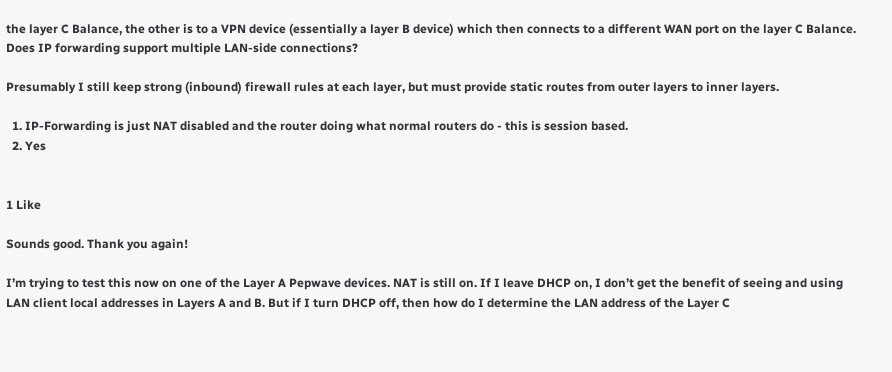the layer C Balance, the other is to a VPN device (essentially a layer B device) which then connects to a different WAN port on the layer C Balance. Does IP forwarding support multiple LAN-side connections?

Presumably I still keep strong (inbound) firewall rules at each layer, but must provide static routes from outer layers to inner layers.

  1. IP-Forwarding is just NAT disabled and the router doing what normal routers do - this is session based.
  2. Yes


1 Like

Sounds good. Thank you again!

I’m trying to test this now on one of the Layer A Pepwave devices. NAT is still on. If I leave DHCP on, I don’t get the benefit of seeing and using LAN client local addresses in Layers A and B. But if I turn DHCP off, then how do I determine the LAN address of the Layer C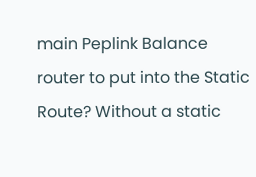main Peplink Balance router to put into the Static Route? Without a static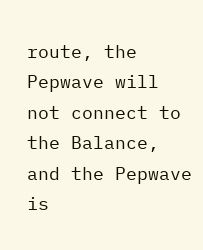route, the Pepwave will not connect to the Balance, and the Pepwave is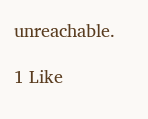unreachable.

1 Like